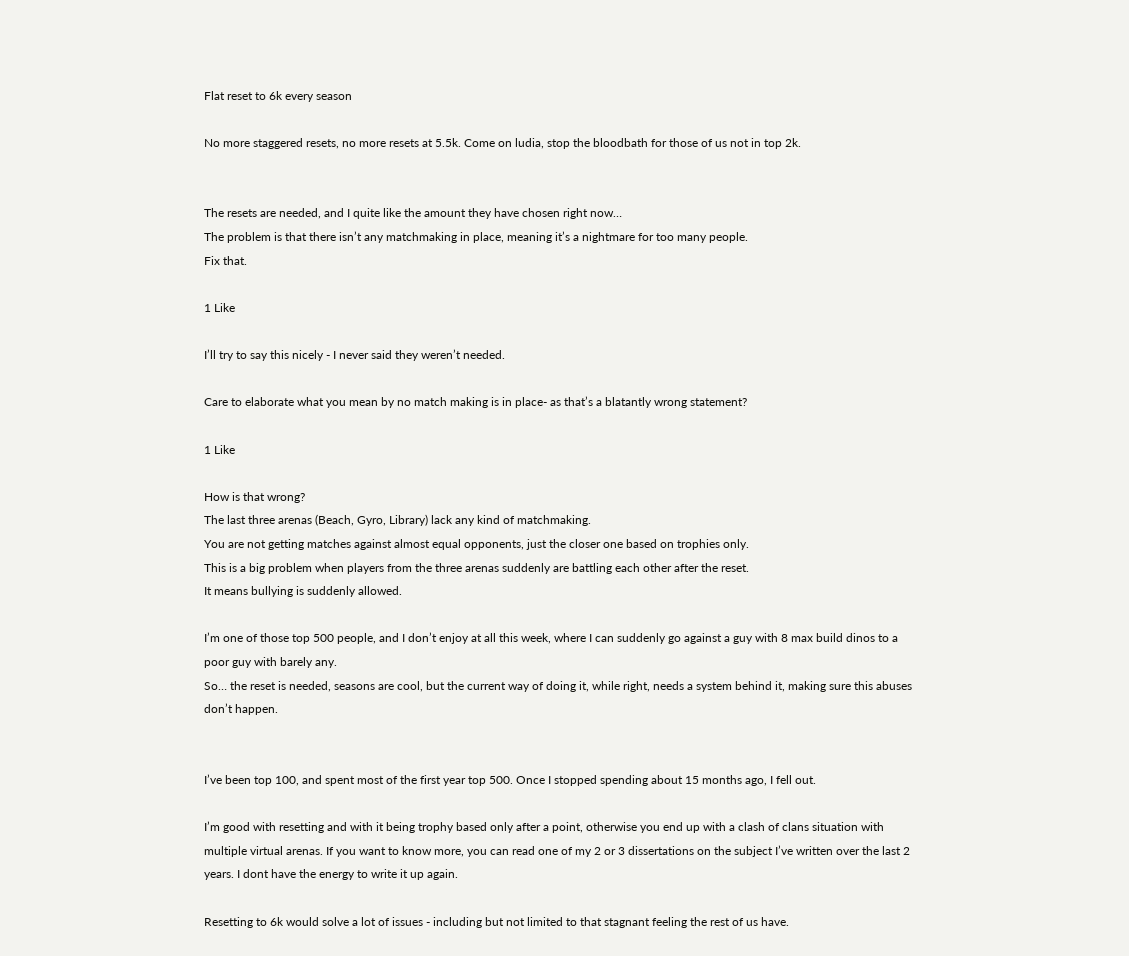Flat reset to 6k every season

No more staggered resets, no more resets at 5.5k. Come on ludia, stop the bloodbath for those of us not in top 2k.


The resets are needed, and I quite like the amount they have chosen right now…
The problem is that there isn’t any matchmaking in place, meaning it’s a nightmare for too many people.
Fix that.

1 Like

I’ll try to say this nicely - I never said they weren’t needed.

Care to elaborate what you mean by no match making is in place- as that’s a blatantly wrong statement?

1 Like

How is that wrong?
The last three arenas (Beach, Gyro, Library) lack any kind of matchmaking.
You are not getting matches against almost equal opponents, just the closer one based on trophies only.
This is a big problem when players from the three arenas suddenly are battling each other after the reset.
It means bullying is suddenly allowed.

I’m one of those top 500 people, and I don’t enjoy at all this week, where I can suddenly go against a guy with 8 max build dinos to a poor guy with barely any.
So… the reset is needed, seasons are cool, but the current way of doing it, while right, needs a system behind it, making sure this abuses don’t happen.


I’ve been top 100, and spent most of the first year top 500. Once I stopped spending about 15 months ago, I fell out.

I’m good with resetting and with it being trophy based only after a point, otherwise you end up with a clash of clans situation with multiple virtual arenas. If you want to know more, you can read one of my 2 or 3 dissertations on the subject I’ve written over the last 2 years. I dont have the energy to write it up again.

Resetting to 6k would solve a lot of issues - including but not limited to that stagnant feeling the rest of us have.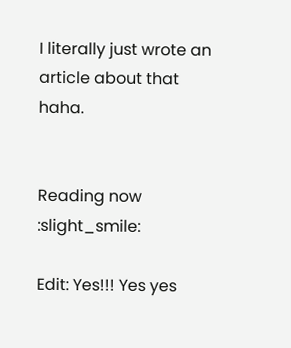I literally just wrote an article about that haha.


Reading now :slight_smile:

Edit: Yes!!! Yes yes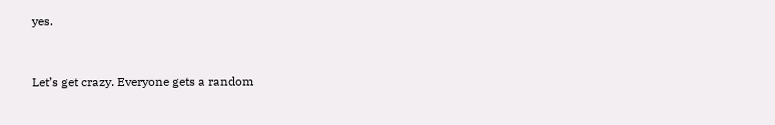yes.


Let’s get crazy. Everyone gets a random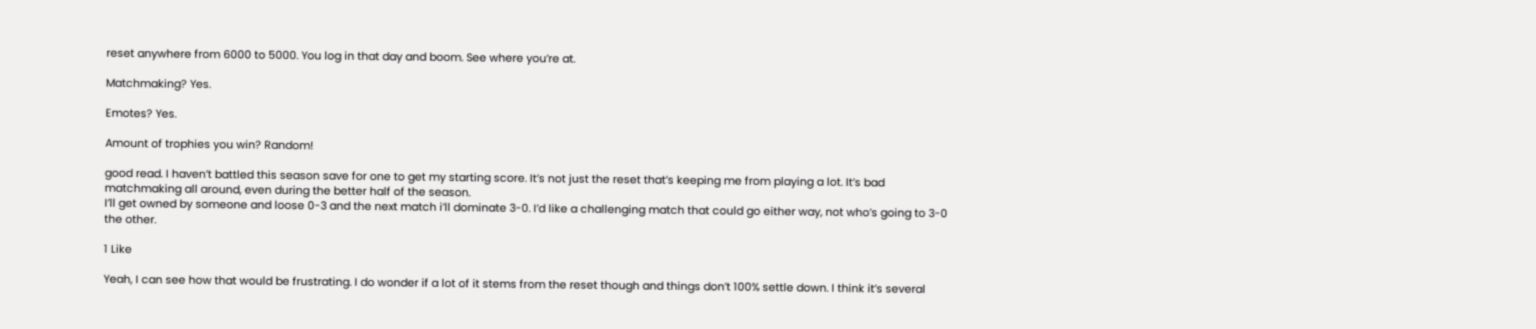reset anywhere from 6000 to 5000. You log in that day and boom. See where you’re at.

Matchmaking? Yes.

Emotes? Yes.

Amount of trophies you win? Random!

good read. I haven’t battled this season save for one to get my starting score. It’s not just the reset that’s keeping me from playing a lot. It’s bad matchmaking all around, even during the better half of the season.
I’ll get owned by someone and loose 0-3 and the next match i’ll dominate 3-0. I’d like a challenging match that could go either way, not who’s going to 3-0 the other.

1 Like

Yeah, I can see how that would be frustrating. I do wonder if a lot of it stems from the reset though and things don’t 100% settle down. I think it’s several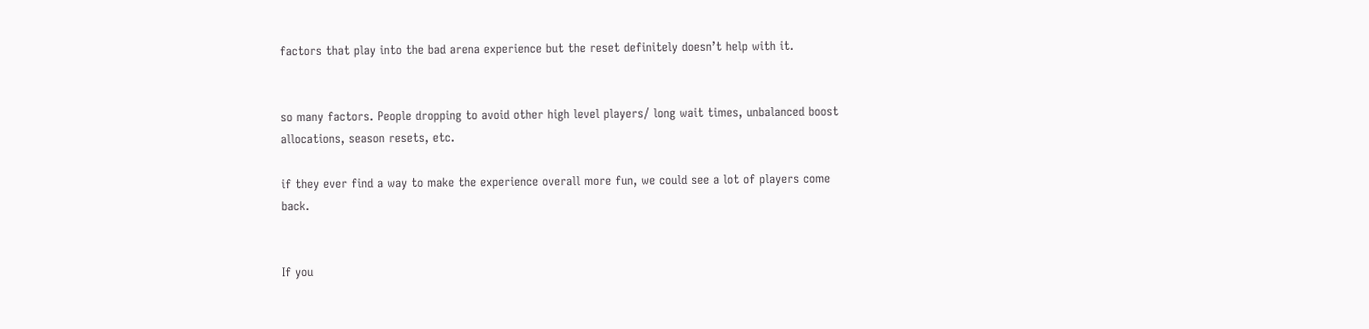factors that play into the bad arena experience but the reset definitely doesn’t help with it.


so many factors. People dropping to avoid other high level players/ long wait times, unbalanced boost allocations, season resets, etc.

if they ever find a way to make the experience overall more fun, we could see a lot of players come back.


If you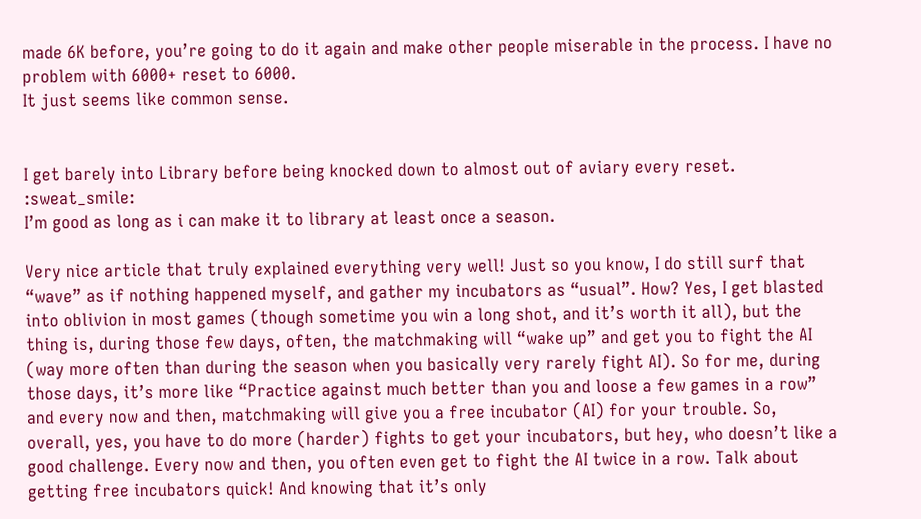made 6K before, you’re going to do it again and make other people miserable in the process. I have no problem with 6000+ reset to 6000.
It just seems like common sense.


I get barely into Library before being knocked down to almost out of aviary every reset. :sweat_smile:
I’m good as long as i can make it to library at least once a season.

Very nice article that truly explained everything very well! Just so you know, I do still surf that “wave” as if nothing happened myself, and gather my incubators as “usual”. How? Yes, I get blasted into oblivion in most games (though sometime you win a long shot, and it’s worth it all), but the thing is, during those few days, often, the matchmaking will “wake up” and get you to fight the AI (way more often than during the season when you basically very rarely fight AI). So for me, during those days, it’s more like “Practice against much better than you and loose a few games in a row” and every now and then, matchmaking will give you a free incubator (AI) for your trouble. So, overall, yes, you have to do more (harder) fights to get your incubators, but hey, who doesn’t like a good challenge. Every now and then, you often even get to fight the AI twice in a row. Talk about getting free incubators quick! And knowing that it’s only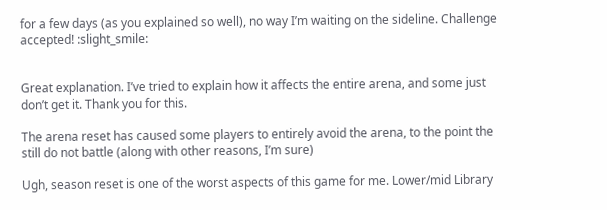for a few days (as you explained so well), no way I’m waiting on the sideline. Challenge accepted! :slight_smile:


Great explanation. I’ve tried to explain how it affects the entire arena, and some just don’t get it. Thank you for this.

The arena reset has caused some players to entirely avoid the arena, to the point the still do not battle (along with other reasons, I’m sure)

Ugh, season reset is one of the worst aspects of this game for me. Lower/mid Library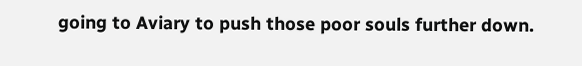going to Aviary to push those poor souls further down.